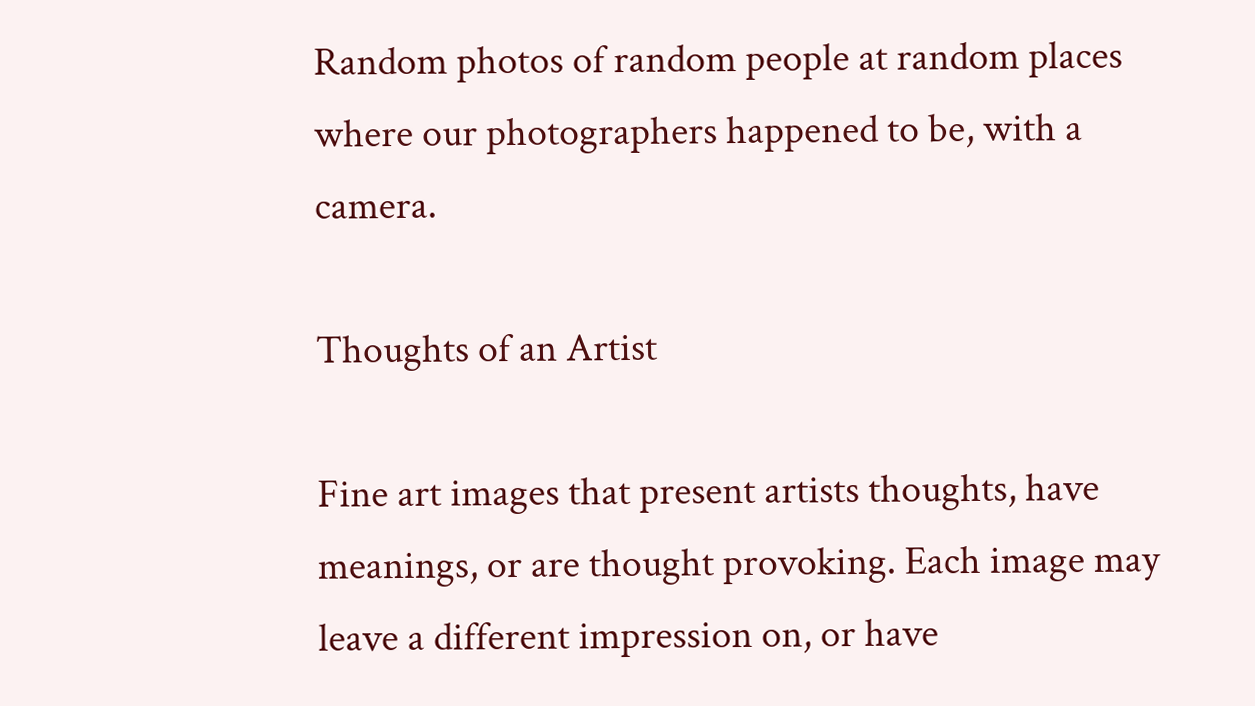Random photos of random people at random places where our photographers happened to be, with a camera.

Thoughts of an Artist

Fine art images that present artists thoughts, have meanings, or are thought provoking. Each image may leave a different impression on, or have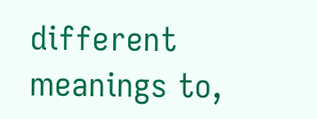different meanings to,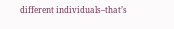different individuals–that’s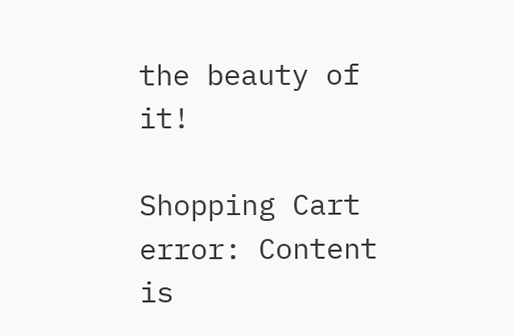the beauty of it!

Shopping Cart
error: Content is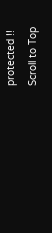protected !!
Scroll to Top